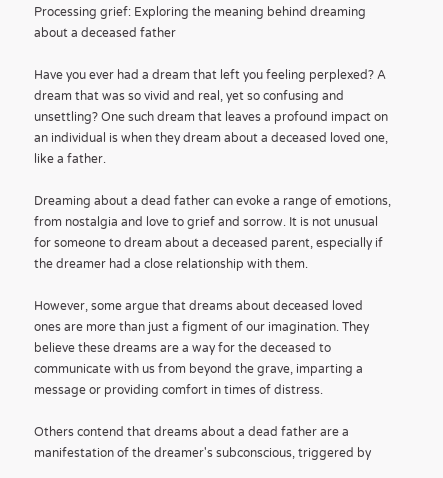Processing grief: Exploring the meaning behind dreaming about a deceased father

Have you ever had a dream that left you feeling perplexed? A dream that was so vivid and real, yet so confusing and unsettling? One such dream that leaves a profound impact on an individual is when they dream about a deceased loved one, like a father.

Dreaming about a dead father can evoke a range of emotions, from nostalgia and love to grief and sorrow. It is not unusual for someone to dream about a deceased parent, especially if the dreamer had a close relationship with them.

However, some argue that dreams about deceased loved ones are more than just a figment of our imagination. They believe these dreams are a way for the deceased to communicate with us from beyond the grave, imparting a message or providing comfort in times of distress.

Others contend that dreams about a dead father are a manifestation of the dreamer's subconscious, triggered by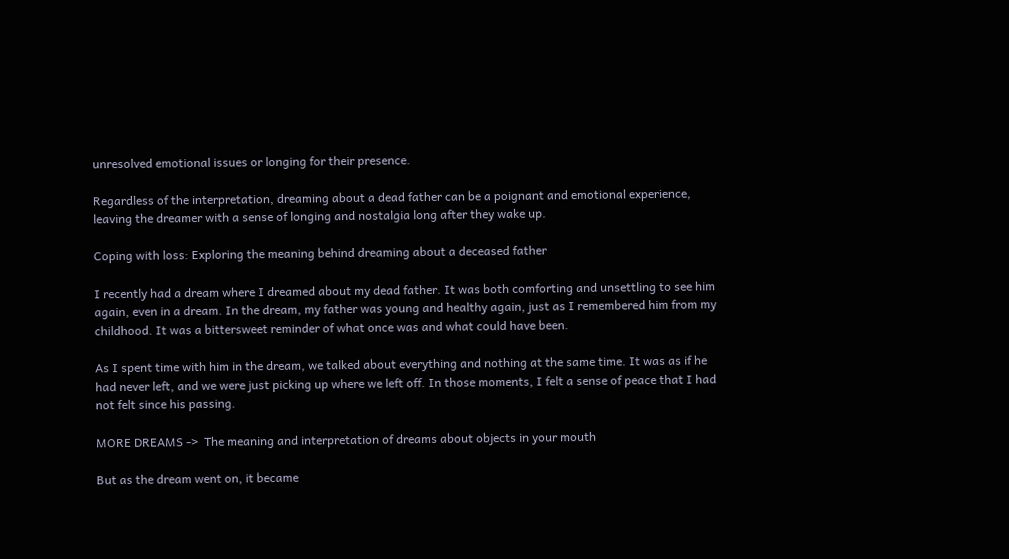unresolved emotional issues or longing for their presence.

Regardless of the interpretation, dreaming about a dead father can be a poignant and emotional experience, leaving the dreamer with a sense of longing and nostalgia long after they wake up.

Coping with loss: Exploring the meaning behind dreaming about a deceased father

I recently had a dream where I dreamed about my dead father. It was both comforting and unsettling to see him again, even in a dream. In the dream, my father was young and healthy again, just as I remembered him from my childhood. It was a bittersweet reminder of what once was and what could have been.

As I spent time with him in the dream, we talked about everything and nothing at the same time. It was as if he had never left, and we were just picking up where we left off. In those moments, I felt a sense of peace that I had not felt since his passing.

MORE DREAMS ->  The meaning and interpretation of dreams about objects in your mouth

But as the dream went on, it became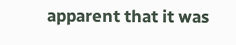apparent that it was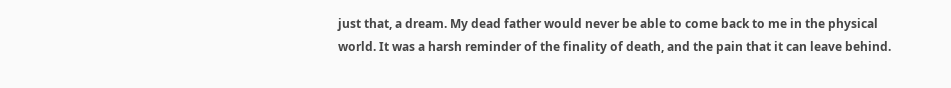just that, a dream. My dead father would never be able to come back to me in the physical world. It was a harsh reminder of the finality of death, and the pain that it can leave behind.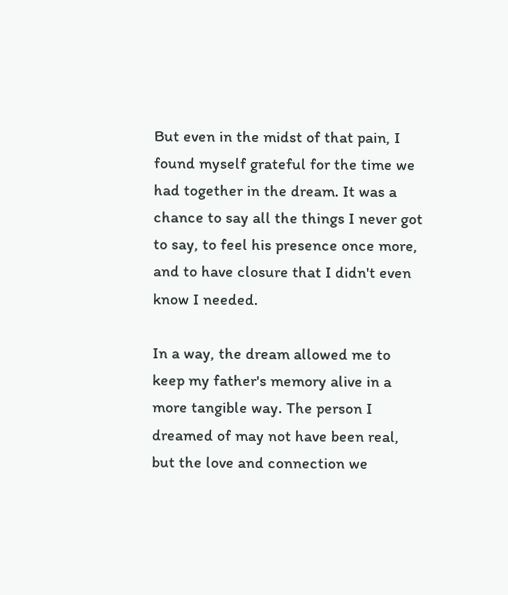But even in the midst of that pain, I found myself grateful for the time we had together in the dream. It was a chance to say all the things I never got to say, to feel his presence once more, and to have closure that I didn't even know I needed.

In a way, the dream allowed me to keep my father's memory alive in a more tangible way. The person I dreamed of may not have been real, but the love and connection we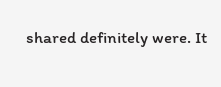shared definitely were. It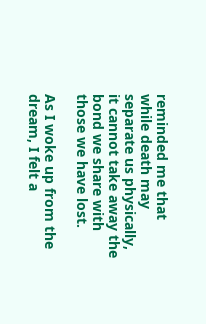reminded me that while death may separate us physically, it cannot take away the bond we share with those we have lost.

As I woke up from the dream, I felt a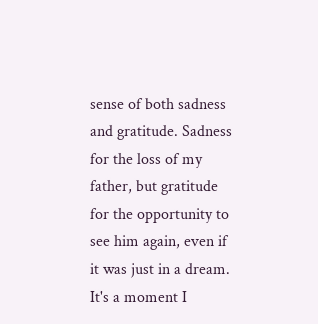sense of both sadness and gratitude. Sadness for the loss of my father, but gratitude for the opportunity to see him again, even if it was just in a dream. It's a moment I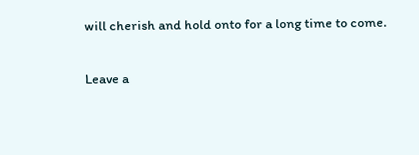will cherish and hold onto for a long time to come.

Leave a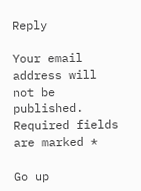Reply

Your email address will not be published. Required fields are marked *

Go up